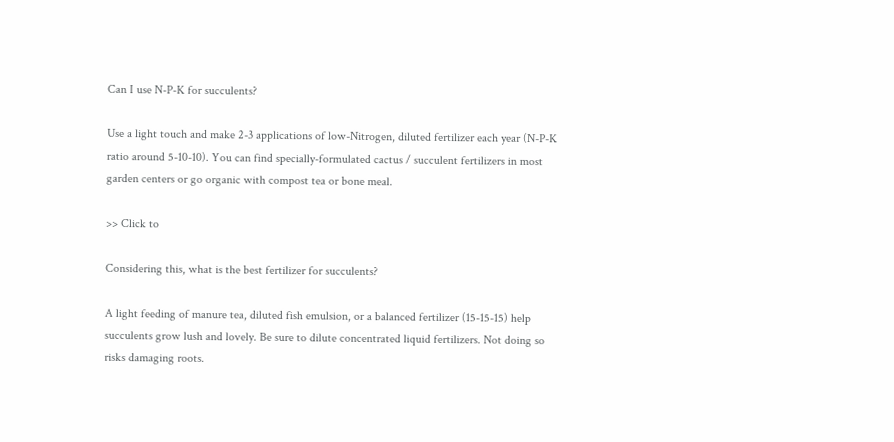Can I use N-P-K for succulents?

Use a light touch and make 2-3 applications of low-Nitrogen, diluted fertilizer each year (N-P-K ratio around 5-10-10). You can find specially-formulated cactus / succulent fertilizers in most garden centers or go organic with compost tea or bone meal.

>> Click to

Considering this, what is the best fertilizer for succulents?

A light feeding of manure tea, diluted fish emulsion, or a balanced fertilizer (15-15-15) help succulents grow lush and lovely. Be sure to dilute concentrated liquid fertilizers. Not doing so risks damaging roots.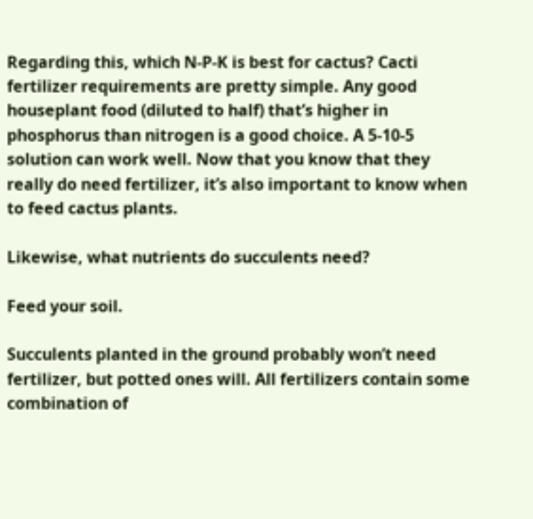Regarding this, which N-P-K is best for cactus? Cacti fertilizer requirements are pretty simple. Any good houseplant food (diluted to half) that’s higher in phosphorus than nitrogen is a good choice. A 5-10-5 solution can work well. Now that you know that they really do need fertilizer, it’s also important to know when to feed cactus plants.

Likewise, what nutrients do succulents need?

Feed your soil.

Succulents planted in the ground probably won’t need fertilizer, but potted ones will. All fertilizers contain some combination of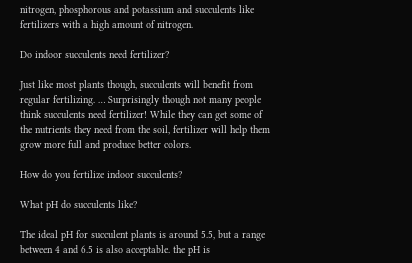nitrogen, phosphorous and potassium and succulents like fertilizers with a high amount of nitrogen.

Do indoor succulents need fertilizer?

Just like most plants though, succulents will benefit from regular fertilizing. … Surprisingly though not many people think succulents need fertilizer! While they can get some of the nutrients they need from the soil, fertilizer will help them grow more full and produce better colors.

How do you fertilize indoor succulents?

What pH do succulents like?

The ideal pH for succulent plants is around 5.5, but a range between 4 and 6.5 is also acceptable. the pH is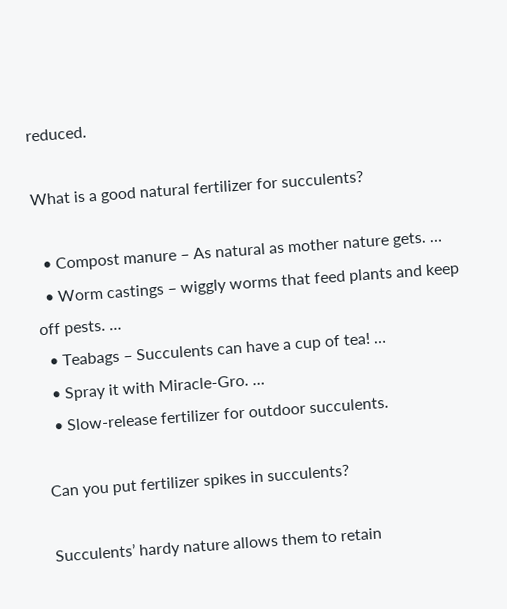reduced.

What is a good natural fertilizer for succulents?

  • Compost manure – As natural as mother nature gets. …
  • Worm castings – wiggly worms that feed plants and keep off pests. …
  • Teabags – Succulents can have a cup of tea! …
  • Spray it with Miracle-Gro. …
  • Slow-release fertilizer for outdoor succulents.

Can you put fertilizer spikes in succulents?

Succulents’ hardy nature allows them to retain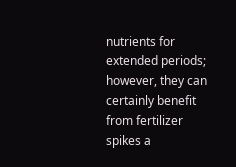nutrients for extended periods; however, they can certainly benefit from fertilizer spikes a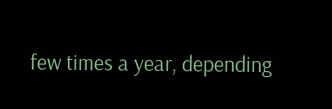few times a year, depending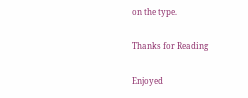on the type.

Thanks for Reading

Enjoyed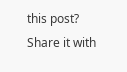this post? Share it with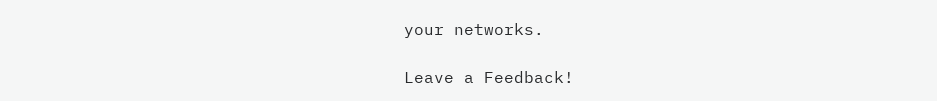your networks.

Leave a Feedback!